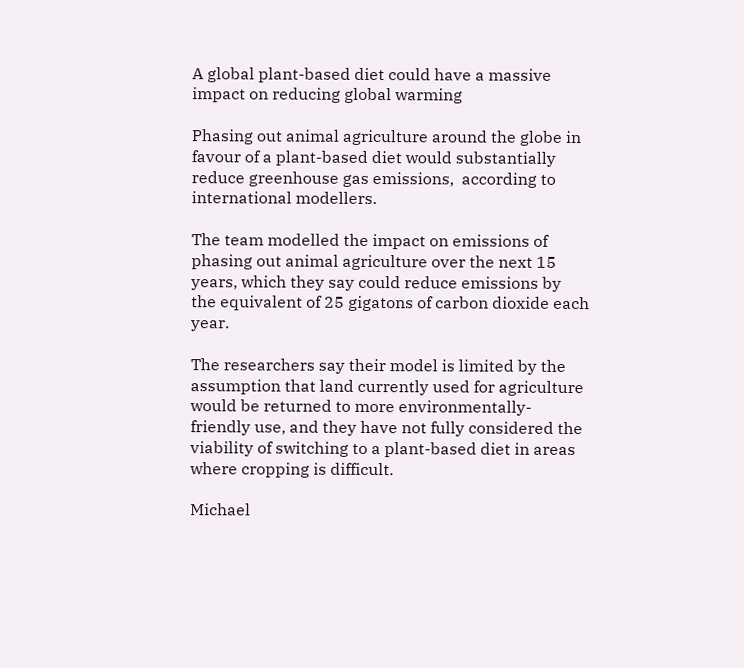A global plant-based diet could have a massive impact on reducing global warming

Phasing out animal agriculture around the globe in favour of a plant-based diet would substantially reduce greenhouse gas emissions,  according to international modellers.

The team modelled the impact on emissions of phasing out animal agriculture over the next 15 years, which they say could reduce emissions by the equivalent of 25 gigatons of carbon dioxide each year.

The researchers say their model is limited by the assumption that land currently used for agriculture would be returned to more environmentally-friendly use, and they have not fully considered the viability of switching to a plant-based diet in areas where cropping is difficult.

Michael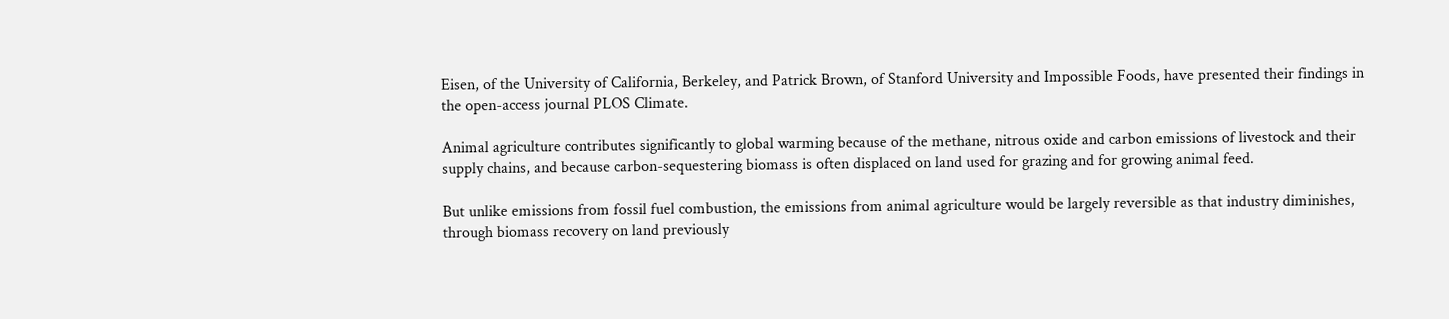Eisen, of the University of California, Berkeley, and Patrick Brown, of Stanford University and Impossible Foods, have presented their findings in the open-access journal PLOS Climate.

Animal agriculture contributes significantly to global warming because of the methane, nitrous oxide and carbon emissions of livestock and their supply chains, and because carbon-sequestering biomass is often displaced on land used for grazing and for growing animal feed.

But unlike emissions from fossil fuel combustion, the emissions from animal agriculture would be largely reversible as that industry diminishes, through biomass recovery on land previously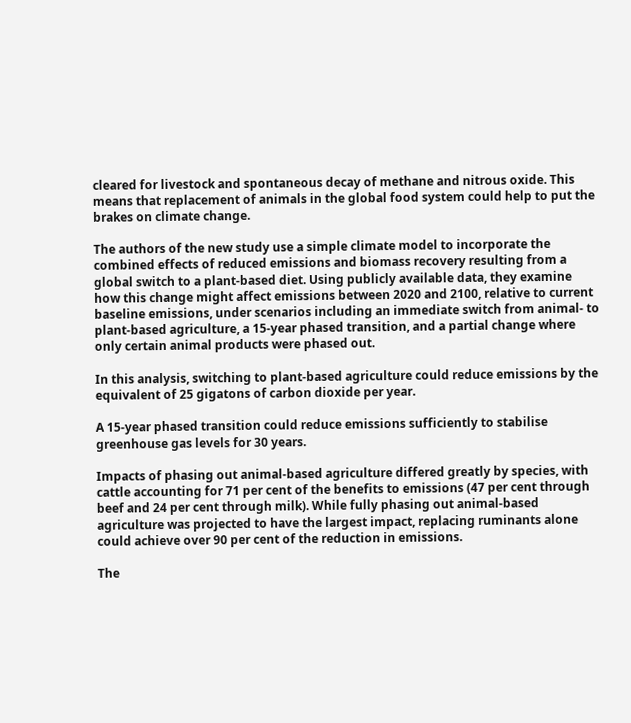cleared for livestock and spontaneous decay of methane and nitrous oxide. This means that replacement of animals in the global food system could help to put the brakes on climate change.

The authors of the new study use a simple climate model to incorporate the combined effects of reduced emissions and biomass recovery resulting from a global switch to a plant-based diet. Using publicly available data, they examine how this change might affect emissions between 2020 and 2100, relative to current baseline emissions, under scenarios including an immediate switch from animal- to plant-based agriculture, a 15-year phased transition, and a partial change where only certain animal products were phased out.

In this analysis, switching to plant-based agriculture could reduce emissions by the equivalent of 25 gigatons of carbon dioxide per year.

A 15-year phased transition could reduce emissions sufficiently to stabilise greenhouse gas levels for 30 years.

Impacts of phasing out animal-based agriculture differed greatly by species, with cattle accounting for 71 per cent of the benefits to emissions (47 per cent through beef and 24 per cent through milk). While fully phasing out animal-based agriculture was projected to have the largest impact, replacing ruminants alone could achieve over 90 per cent of the reduction in emissions.

The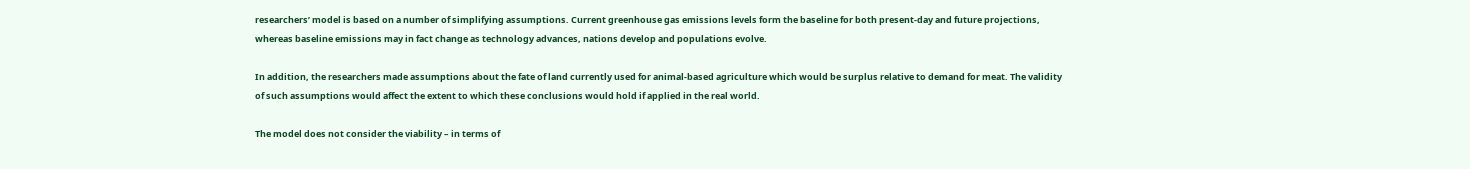researchers’ model is based on a number of simplifying assumptions. Current greenhouse gas emissions levels form the baseline for both present-day and future projections, whereas baseline emissions may in fact change as technology advances, nations develop and populations evolve.

In addition, the researchers made assumptions about the fate of land currently used for animal-based agriculture which would be surplus relative to demand for meat. The validity of such assumptions would affect the extent to which these conclusions would hold if applied in the real world.

The model does not consider the viability – in terms of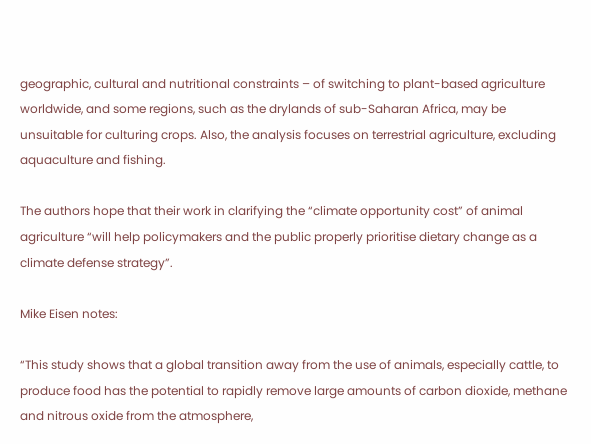geographic, cultural and nutritional constraints – of switching to plant-based agriculture worldwide, and some regions, such as the drylands of sub-Saharan Africa, may be unsuitable for culturing crops. Also, the analysis focuses on terrestrial agriculture, excluding aquaculture and fishing.

The authors hope that their work in clarifying the “climate opportunity cost” of animal agriculture “will help policymakers and the public properly prioritise dietary change as a climate defense strategy”.

Mike Eisen notes:

“This study shows that a global transition away from the use of animals, especially cattle, to produce food has the potential to rapidly remove large amounts of carbon dioxide, methane and nitrous oxide from the atmosphere,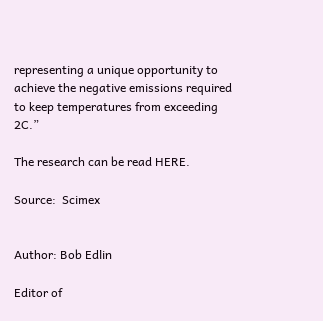representing a unique opportunity to achieve the negative emissions required to keep temperatures from exceeding 2C.”

The research can be read HERE.

Source:  Scimex


Author: Bob Edlin

Editor of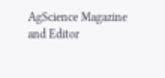AgScience Magazine and Editor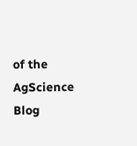of the AgScience Blog